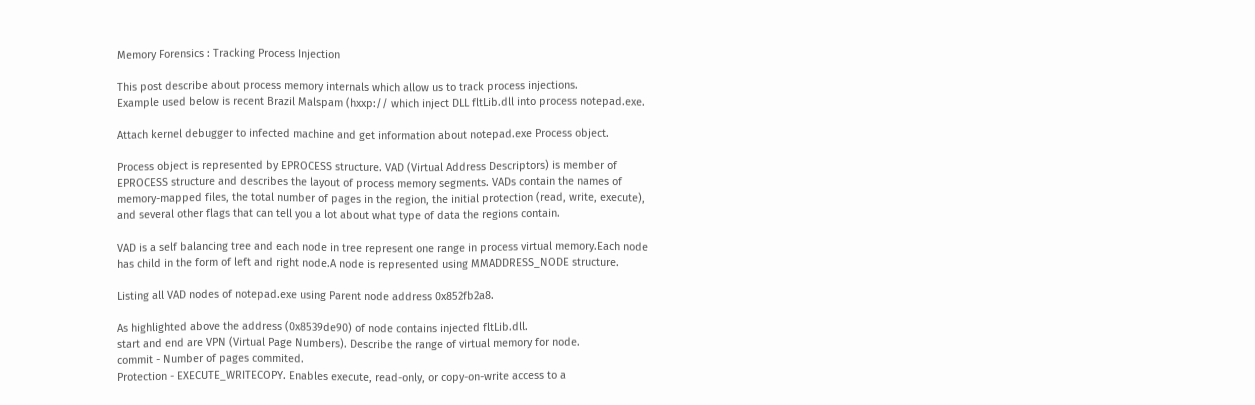Memory Forensics : Tracking Process Injection

This post describe about process memory internals which allow us to track process injections.
Example used below is recent Brazil Malspam (hxxp:// which inject DLL fltLib.dll into process notepad.exe.

Attach kernel debugger to infected machine and get information about notepad.exe Process object.

Process object is represented by EPROCESS structure. VAD (Virtual Address Descriptors) is member of EPROCESS structure and describes the layout of process memory segments. VADs contain the names of memory-mapped files, the total number of pages in the region, the initial protection (read, write, execute), and several other flags that can tell you a lot about what type of data the regions contain.

VAD is a self balancing tree and each node in tree represent one range in process virtual memory.Each node has child in the form of left and right node.A node is represented using MMADDRESS_NODE structure.

Listing all VAD nodes of notepad.exe using Parent node address 0x852fb2a8.

As highlighted above the address (0x8539de90) of node contains injected fltLib.dll.
start and end are VPN (Virtual Page Numbers). Describe the range of virtual memory for node.
commit - Number of pages commited.
Protection - EXECUTE_WRITECOPY. Enables execute, read-only, or copy-on-write access to a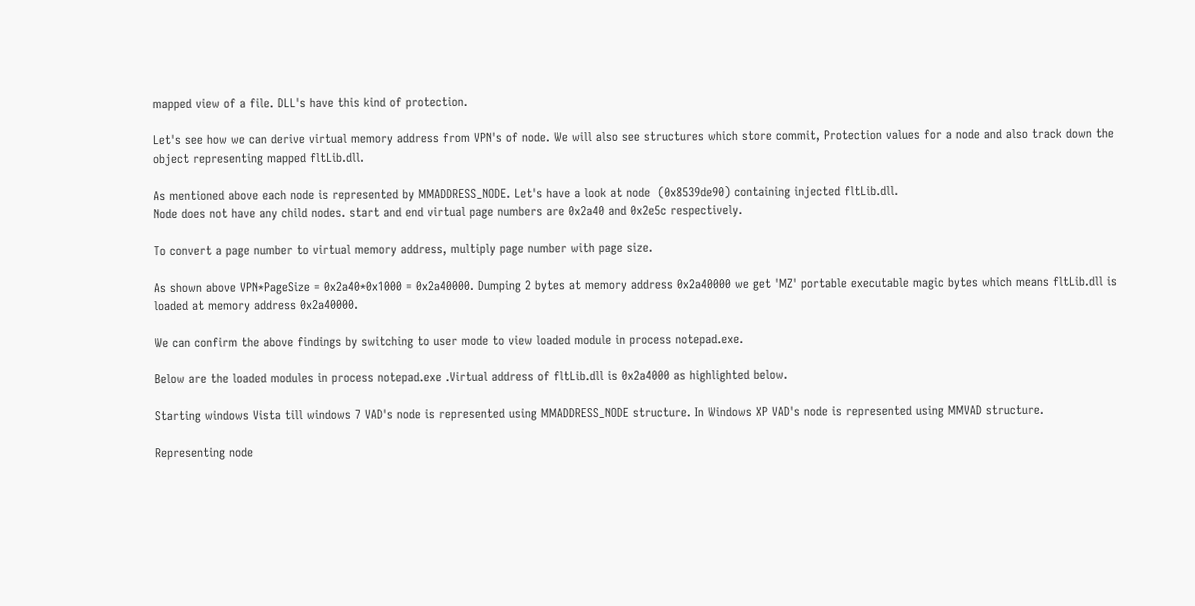mapped view of a file. DLL's have this kind of protection.

Let's see how we can derive virtual memory address from VPN's of node. We will also see structures which store commit, Protection values for a node and also track down the object representing mapped fltLib.dll.

As mentioned above each node is represented by MMADDRESS_NODE. Let's have a look at node  (0x8539de90) containing injected fltLib.dll.
Node does not have any child nodes. start and end virtual page numbers are 0x2a40 and 0x2e5c respectively.

To convert a page number to virtual memory address, multiply page number with page size.

As shown above VPN*PageSize = 0x2a40*0x1000 = 0x2a40000. Dumping 2 bytes at memory address 0x2a40000 we get 'MZ' portable executable magic bytes which means fltLib.dll is loaded at memory address 0x2a40000.

We can confirm the above findings by switching to user mode to view loaded module in process notepad.exe.

Below are the loaded modules in process notepad.exe .Virtual address of fltLib.dll is 0x2a4000 as highlighted below.

Starting windows Vista till windows 7 VAD's node is represented using MMADDRESS_NODE structure. In Windows XP VAD's node is represented using MMVAD structure.

Representing node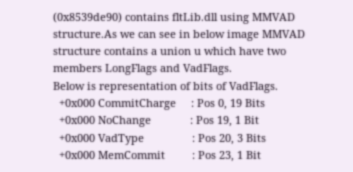(0x8539de90) contains fltLib.dll using MMVAD structure.As we can see in below image MMVAD structure contains a union u which have two members LongFlags and VadFlags.
Below is representation of bits of VadFlags.
  +0x000 CommitCharge     : Pos 0, 19 Bits
  +0x000 NoChange             : Pos 19, 1 Bit
  +0x000 VadType                : Pos 20, 3 Bits
  +0x000 MemCommit         : Pos 23, 1 Bit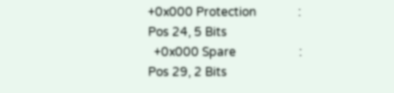+0x000 Protection              : Pos 24, 5 Bits
  +0x000 Spare                     : Pos 29, 2 Bits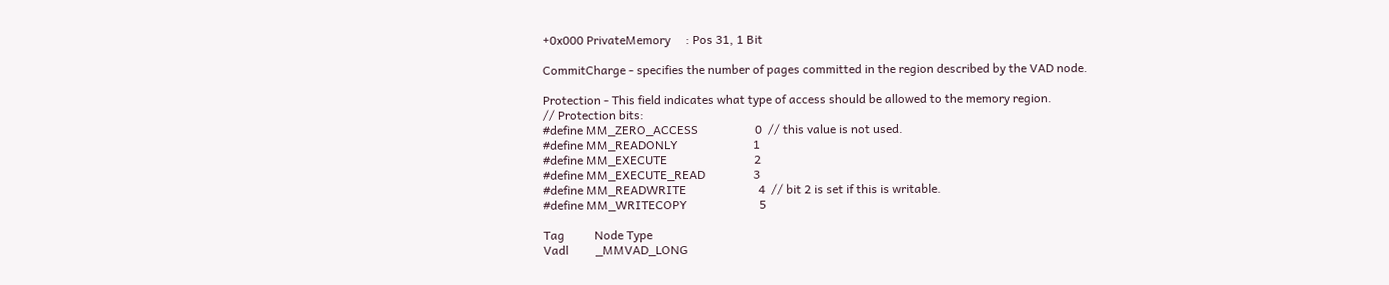+0x000 PrivateMemory     : Pos 31, 1 Bit

CommitCharge - specifies the number of pages committed in the region described by the VAD node.

Protection - This field indicates what type of access should be allowed to the memory region.
// Protection bits:
#define MM_ZERO_ACCESS                   0  // this value is not used.
#define MM_READONLY                         1
#define MM_EXECUTE                             2
#define MM_EXECUTE_READ                3
#define MM_READWRITE                        4  // bit 2 is set if this is writable.
#define MM_WRITECOPY                        5

Tag          Node Type
Vadl         _MMVAD_LONG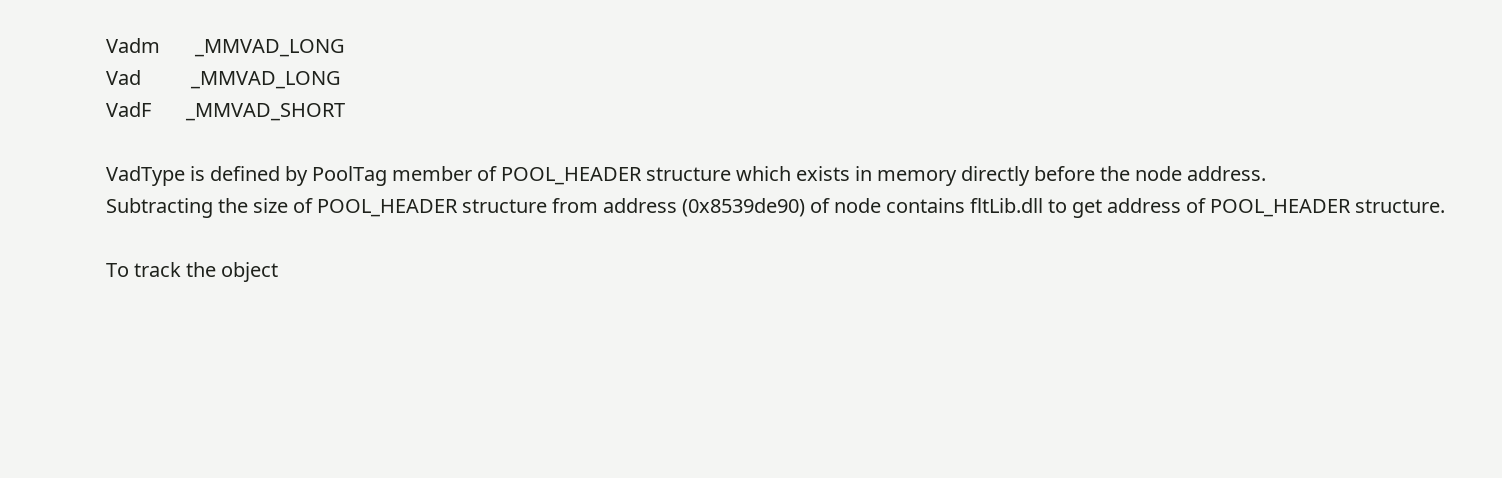Vadm       _MMVAD_LONG
Vad          _MMVAD_LONG
VadF       _MMVAD_SHORT

VadType is defined by PoolTag member of POOL_HEADER structure which exists in memory directly before the node address.
Subtracting the size of POOL_HEADER structure from address (0x8539de90) of node contains fltLib.dll to get address of POOL_HEADER structure.

To track the object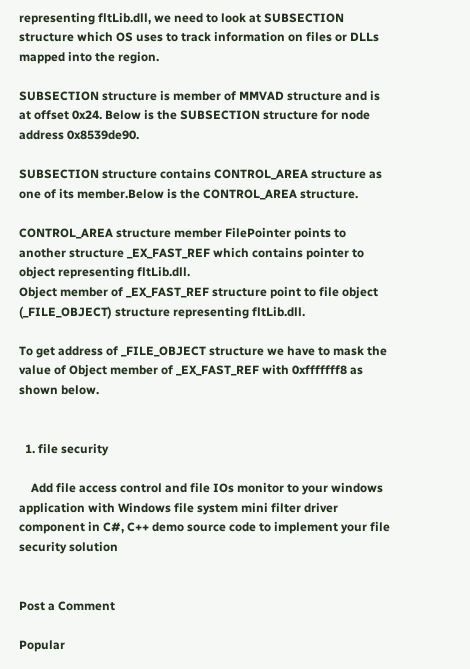representing fltLib.dll, we need to look at SUBSECTION structure which OS uses to track information on files or DLLs mapped into the region.

SUBSECTION structure is member of MMVAD structure and is at offset 0x24. Below is the SUBSECTION structure for node address 0x8539de90.

SUBSECTION structure contains CONTROL_AREA structure as one of its member.Below is the CONTROL_AREA structure.

CONTROL_AREA structure member FilePointer points to another structure _EX_FAST_REF which contains pointer to object representing fltLib.dll.
Object member of _EX_FAST_REF structure point to file object (_FILE_OBJECT) structure representing fltLib.dll.

To get address of _FILE_OBJECT structure we have to mask the value of Object member of _EX_FAST_REF with 0xfffffff8 as shown below.


  1. file security

    Add file access control and file IOs monitor to your windows application with Windows file system mini filter driver component in C#, C++ demo source code to implement your file security solution


Post a Comment

Popular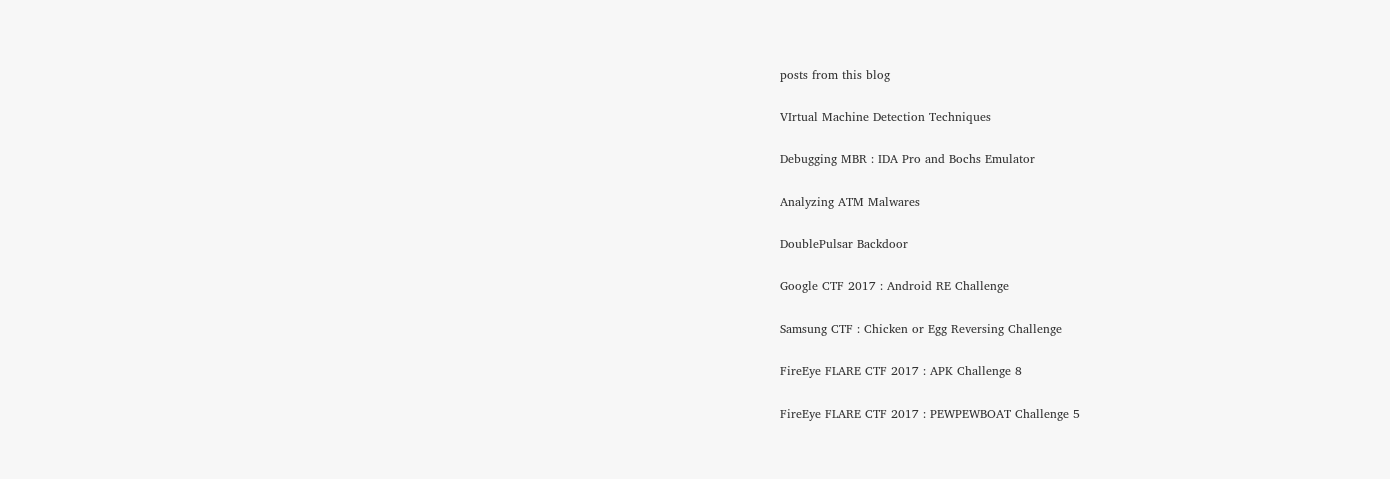posts from this blog

VIrtual Machine Detection Techniques

Debugging MBR : IDA Pro and Bochs Emulator

Analyzing ATM Malwares

DoublePulsar Backdoor

Google CTF 2017 : Android RE Challenge

Samsung CTF : Chicken or Egg Reversing Challenge

FireEye FLARE CTF 2017 : APK Challenge 8

FireEye FLARE CTF 2017 : PEWPEWBOAT Challenge 5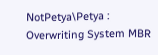NotPetya\Petya : Overwriting System MBR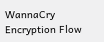WannaCry Encryption Flow